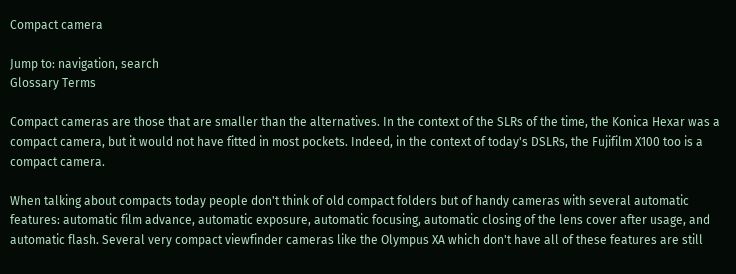Compact camera

Jump to: navigation, search
Glossary Terms

Compact cameras are those that are smaller than the alternatives. In the context of the SLRs of the time, the Konica Hexar was a compact camera, but it would not have fitted in most pockets. Indeed, in the context of today's DSLRs, the Fujifilm X100 too is a compact camera.

When talking about compacts today people don't think of old compact folders but of handy cameras with several automatic features: automatic film advance, automatic exposure, automatic focusing, automatic closing of the lens cover after usage, and automatic flash. Several very compact viewfinder cameras like the Olympus XA which don't have all of these features are still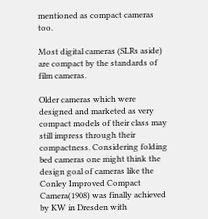mentioned as compact cameras too.

Most digital cameras (SLRs aside) are compact by the standards of film cameras.

Older cameras which were designed and marketed as very compact models of their class may still impress through their compactness. Considering folding bed cameras one might think the design goal of cameras like the Conley Improved Compact Camera(1908) was finally achieved by KW in Dresden with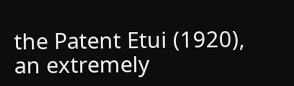the Patent Etui (1920), an extremely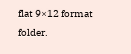flat 9×12 format folder.